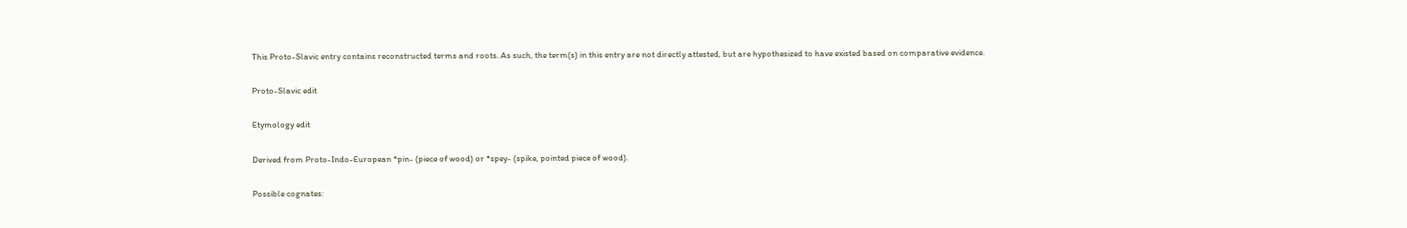This Proto-Slavic entry contains reconstructed terms and roots. As such, the term(s) in this entry are not directly attested, but are hypothesized to have existed based on comparative evidence.

Proto-Slavic edit

Etymology edit

Derived from Proto-Indo-European *pin- (piece of wood) or *spey- (spike, pointed piece of wood).

Possible cognates: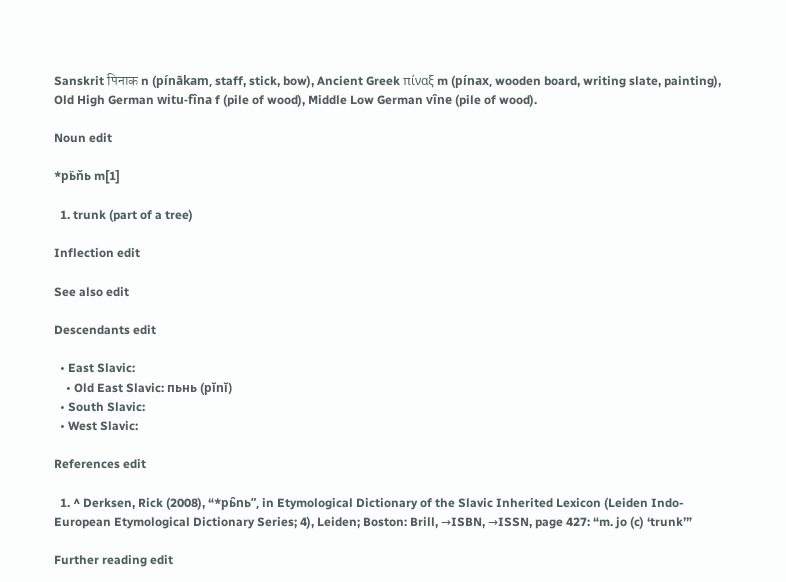Sanskrit पिनाक n (pínākam, staff, stick, bow), Ancient Greek πίναξ m (pínax, wooden board, writing slate, painting), Old High German witu-fîna f (pile of wood), Middle Low German vîne (pile of wood).

Noun edit

*pь̏ňь m[1]

  1. trunk (part of a tree)

Inflection edit

See also edit

Descendants edit

  • East Slavic:
    • Old East Slavic: пьнь (pĭnĭ)
  • South Slavic:
  • West Slavic:

References edit

  1. ^ Derksen, Rick (2008), “*pь̑nь”, in Etymological Dictionary of the Slavic Inherited Lexicon (Leiden Indo-European Etymological Dictionary Series; 4), Leiden; Boston: Brill, →ISBN, →ISSN, page 427: “m. jo (c) ‘trunk’”

Further reading edit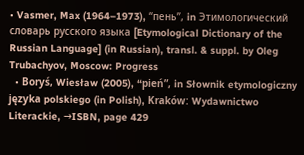• Vasmer, Max (1964–1973), “пень”, in Этимологический словарь русского языка [Etymological Dictionary of the Russian Language] (in Russian), transl. & suppl. by Oleg Trubachyov, Moscow: Progress
  • Boryś, Wiesław (2005), “pień”, in Słownik etymologiczny języka polskiego (in Polish), Kraków: Wydawnictwo Literackie, →ISBN, page 429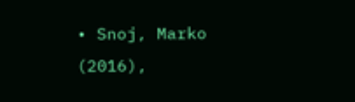• Snoj, Marko (2016),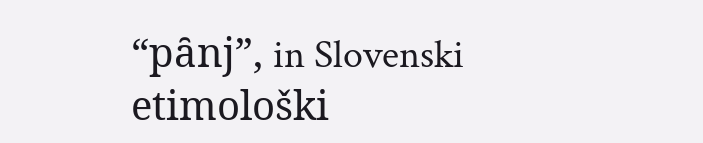“pȃnj”, in Slovenski etimološki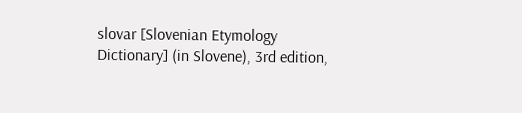slovar [Slovenian Etymology Dictionary] (in Slovene), 3rd edition,